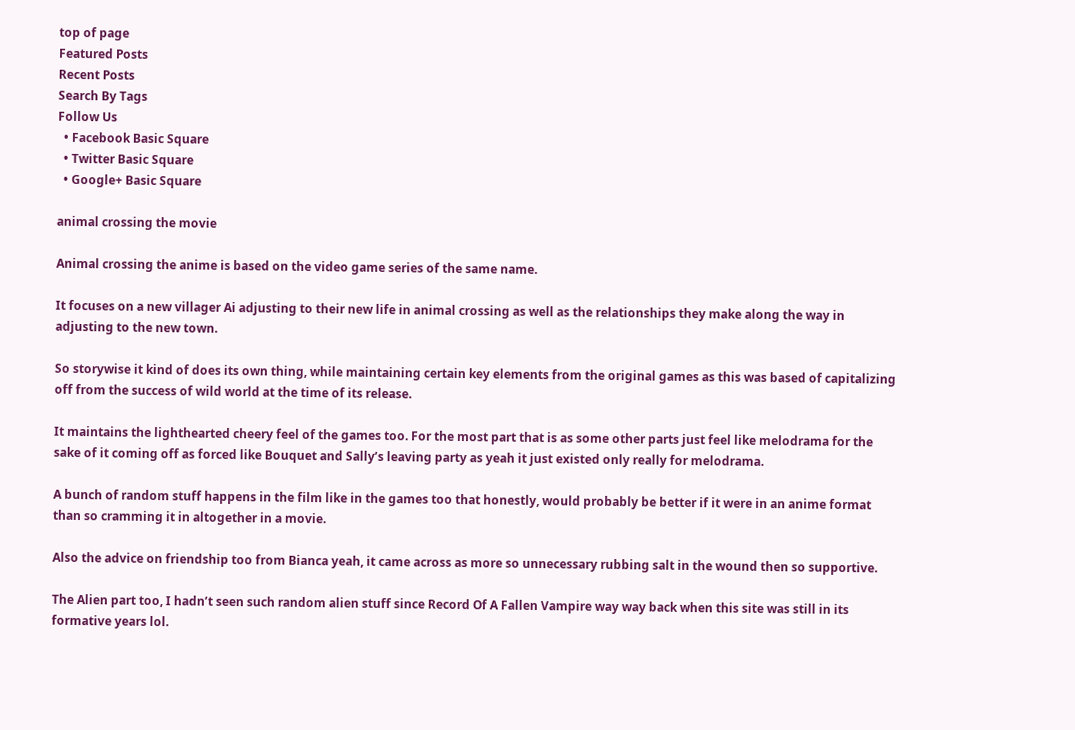top of page
Featured Posts
Recent Posts
Search By Tags
Follow Us
  • Facebook Basic Square
  • Twitter Basic Square
  • Google+ Basic Square

animal crossing the movie

Animal crossing the anime is based on the video game series of the same name.

It focuses on a new villager Ai adjusting to their new life in animal crossing as well as the relationships they make along the way in adjusting to the new town.

So storywise it kind of does its own thing, while maintaining certain key elements from the original games as this was based of capitalizing off from the success of wild world at the time of its release.

It maintains the lighthearted cheery feel of the games too. For the most part that is as some other parts just feel like melodrama for the sake of it coming off as forced like Bouquet and Sally’s leaving party as yeah it just existed only really for melodrama.

A bunch of random stuff happens in the film like in the games too that honestly, would probably be better if it were in an anime format than so cramming it in altogether in a movie.

Also the advice on friendship too from Bianca yeah, it came across as more so unnecessary rubbing salt in the wound then so supportive.

The Alien part too, I hadn’t seen such random alien stuff since Record Of A Fallen Vampire way way back when this site was still in its formative years lol.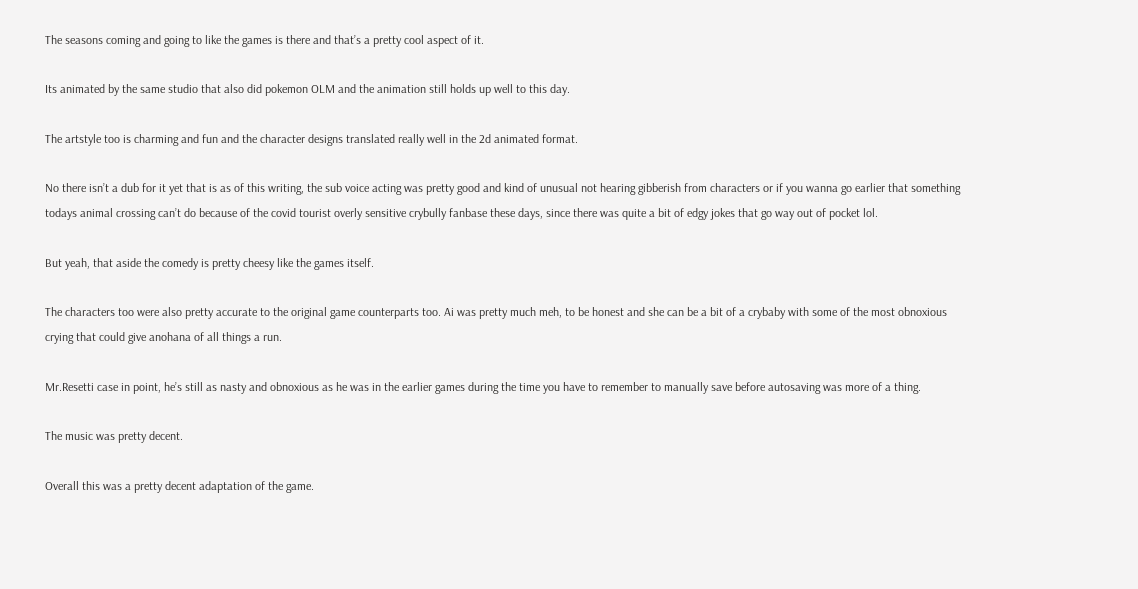The seasons coming and going to like the games is there and that’s a pretty cool aspect of it.

Its animated by the same studio that also did pokemon OLM and the animation still holds up well to this day.

The artstyle too is charming and fun and the character designs translated really well in the 2d animated format.

No there isn’t a dub for it yet that is as of this writing, the sub voice acting was pretty good and kind of unusual not hearing gibberish from characters or if you wanna go earlier that something todays animal crossing can’t do because of the covid tourist overly sensitive crybully fanbase these days, since there was quite a bit of edgy jokes that go way out of pocket lol.

But yeah, that aside the comedy is pretty cheesy like the games itself.

The characters too were also pretty accurate to the original game counterparts too. Ai was pretty much meh, to be honest and she can be a bit of a crybaby with some of the most obnoxious crying that could give anohana of all things a run.

Mr.Resetti case in point, he’s still as nasty and obnoxious as he was in the earlier games during the time you have to remember to manually save before autosaving was more of a thing.

The music was pretty decent.

Overall this was a pretty decent adaptation of the game.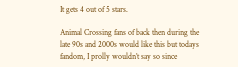It gets 4 out of 5 stars.

Animal Crossing fans of back then during the late 90s and 2000s would like this but todays fandom, I prolly wouldn’t say so since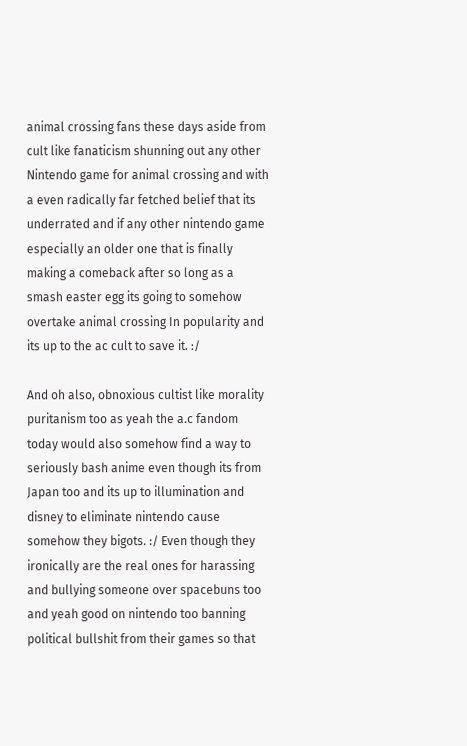animal crossing fans these days aside from cult like fanaticism shunning out any other Nintendo game for animal crossing and with a even radically far fetched belief that its underrated and if any other nintendo game especially an older one that is finally making a comeback after so long as a smash easter egg its going to somehow overtake animal crossing In popularity and its up to the ac cult to save it. :/

And oh also, obnoxious cultist like morality puritanism too as yeah the a.c fandom today would also somehow find a way to seriously bash anime even though its from Japan too and its up to illumination and disney to eliminate nintendo cause somehow they bigots. :/ Even though they ironically are the real ones for harassing and bullying someone over spacebuns too and yeah good on nintendo too banning political bullshit from their games so that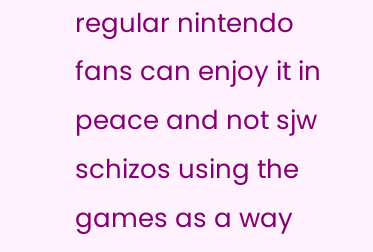regular nintendo fans can enjoy it in peace and not sjw schizos using the games as a way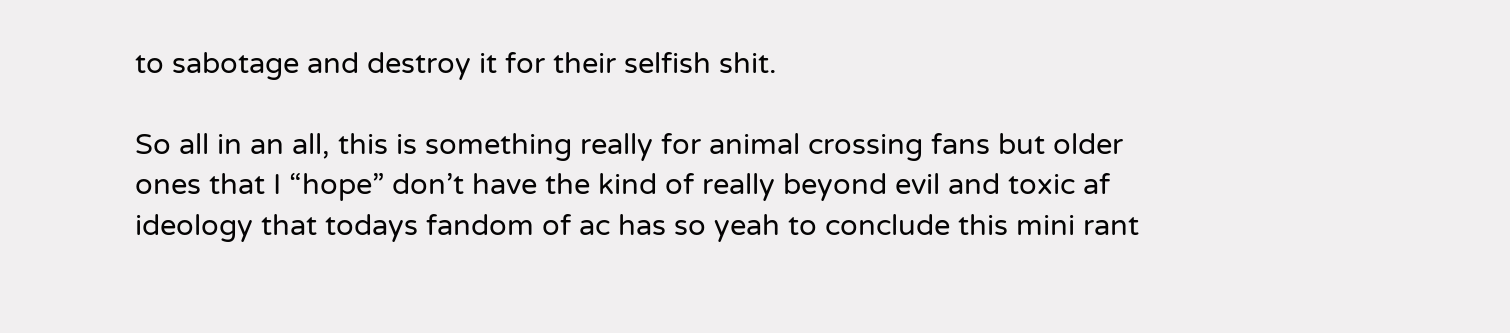to sabotage and destroy it for their selfish shit.

So all in an all, this is something really for animal crossing fans but older ones that I “hope” don’t have the kind of really beyond evil and toxic af ideology that todays fandom of ac has so yeah to conclude this mini rant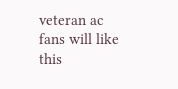veteran ac fans will like this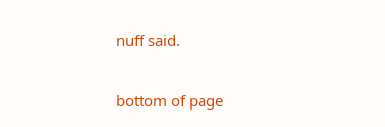nuff said.


bottom of page